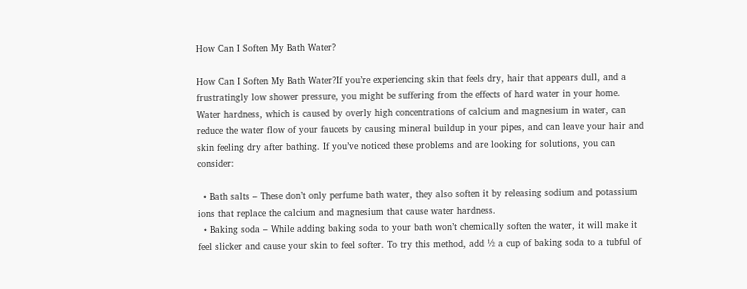How Can I Soften My Bath Water?

How Can I Soften My Bath Water?If you’re experiencing skin that feels dry, hair that appears dull, and a frustratingly low shower pressure, you might be suffering from the effects of hard water in your home. Water hardness, which is caused by overly high concentrations of calcium and magnesium in water, can reduce the water flow of your faucets by causing mineral buildup in your pipes, and can leave your hair and skin feeling dry after bathing. If you’ve noticed these problems and are looking for solutions, you can consider:

  • Bath salts – These don’t only perfume bath water, they also soften it by releasing sodium and potassium ions that replace the calcium and magnesium that cause water hardness.
  • Baking soda – While adding baking soda to your bath won’t chemically soften the water, it will make it feel slicker and cause your skin to feel softer. To try this method, add ½ a cup of baking soda to a tubful of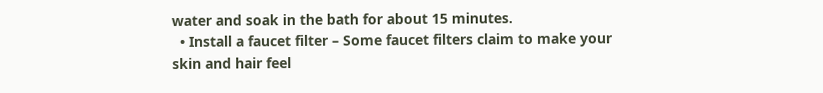water and soak in the bath for about 15 minutes.
  • Install a faucet filter – Some faucet filters claim to make your skin and hair feel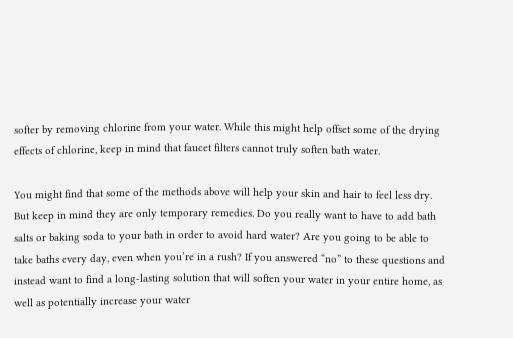softer by removing chlorine from your water. While this might help offset some of the drying effects of chlorine, keep in mind that faucet filters cannot truly soften bath water.

You might find that some of the methods above will help your skin and hair to feel less dry. But keep in mind they are only temporary remedies. Do you really want to have to add bath salts or baking soda to your bath in order to avoid hard water? Are you going to be able to take baths every day, even when you’re in a rush? If you answered “no” to these questions and instead want to find a long-lasting solution that will soften your water in your entire home, as well as potentially increase your water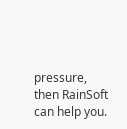pressure, then RainSoft can help you.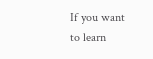If you want to learn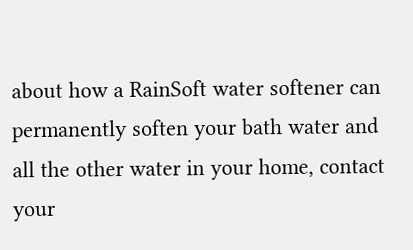about how a RainSoft water softener can permanently soften your bath water and all the other water in your home, contact your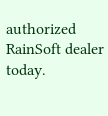authorized RainSoft dealer today.